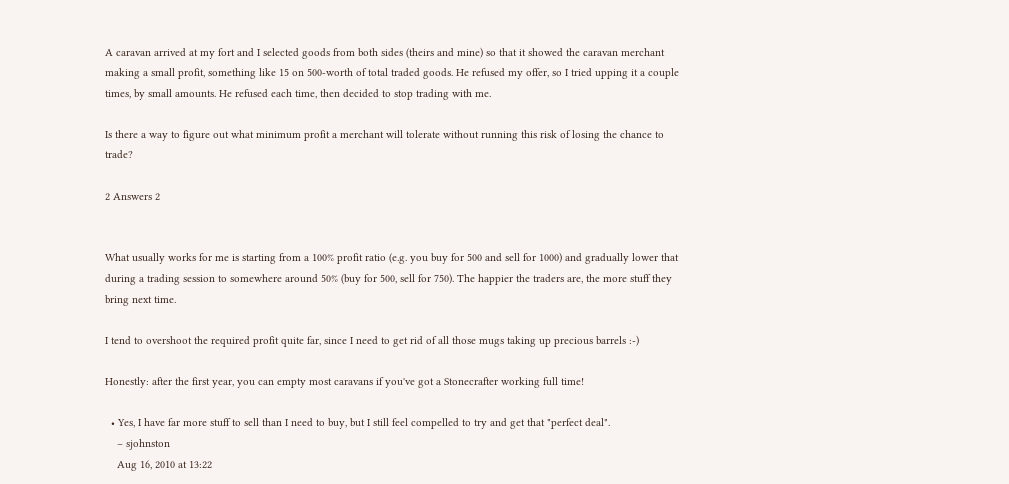A caravan arrived at my fort and I selected goods from both sides (theirs and mine) so that it showed the caravan merchant making a small profit, something like 15 on 500-worth of total traded goods. He refused my offer, so I tried upping it a couple times, by small amounts. He refused each time, then decided to stop trading with me.

Is there a way to figure out what minimum profit a merchant will tolerate without running this risk of losing the chance to trade?

2 Answers 2


What usually works for me is starting from a 100% profit ratio (e.g. you buy for 500 and sell for 1000) and gradually lower that during a trading session to somewhere around 50% (buy for 500, sell for 750). The happier the traders are, the more stuff they bring next time.

I tend to overshoot the required profit quite far, since I need to get rid of all those mugs taking up precious barrels :-)

Honestly: after the first year, you can empty most caravans if you've got a Stonecrafter working full time!

  • Yes, I have far more stuff to sell than I need to buy, but I still feel compelled to try and get that "perfect deal".
    – sjohnston
    Aug 16, 2010 at 13:22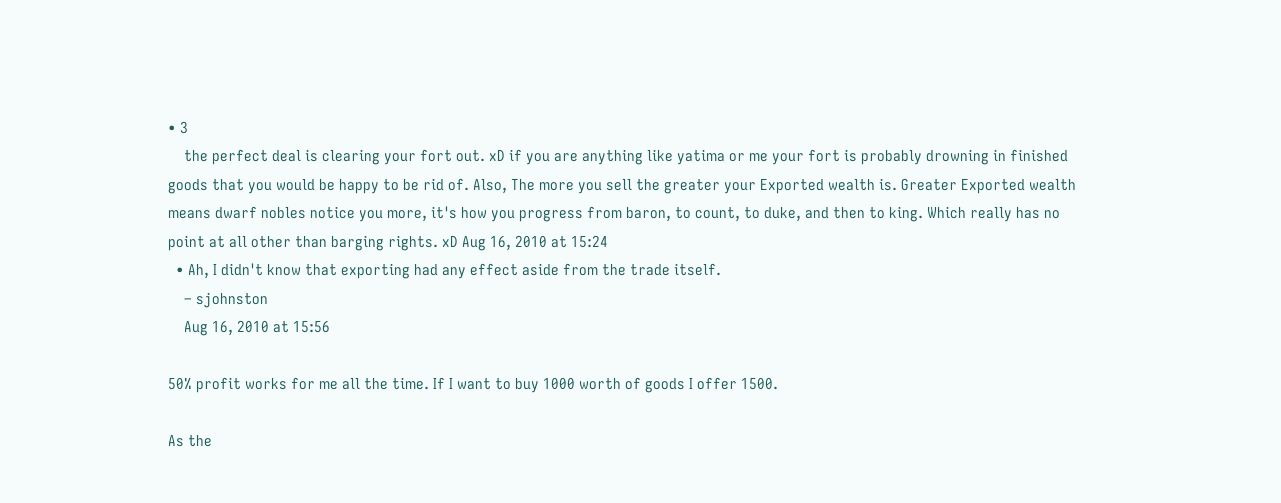• 3
    the perfect deal is clearing your fort out. xD if you are anything like yatima or me your fort is probably drowning in finished goods that you would be happy to be rid of. Also, The more you sell the greater your Exported wealth is. Greater Exported wealth means dwarf nobles notice you more, it's how you progress from baron, to count, to duke, and then to king. Which really has no point at all other than barging rights. xD Aug 16, 2010 at 15:24
  • Ah, I didn't know that exporting had any effect aside from the trade itself.
    – sjohnston
    Aug 16, 2010 at 15:56

50% profit works for me all the time. If I want to buy 1000 worth of goods I offer 1500.

As the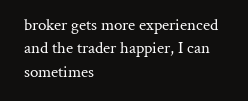broker gets more experienced and the trader happier, I can sometimes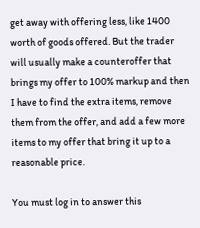get away with offering less, like 1400 worth of goods offered. But the trader will usually make a counteroffer that brings my offer to 100% markup and then I have to find the extra items, remove them from the offer, and add a few more items to my offer that bring it up to a reasonable price.

You must log in to answer this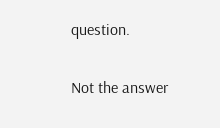question.

Not the answer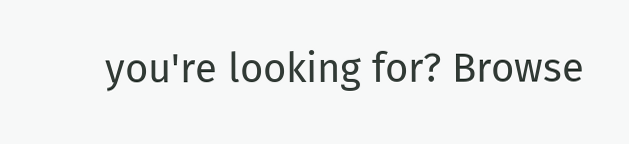you're looking for? Browse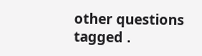other questions tagged .